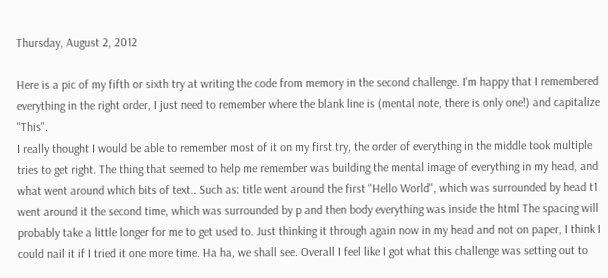Thursday, August 2, 2012

Here is a pic of my fifth or sixth try at writing the code from memory in the second challenge. I'm happy that I remembered everything in the right order, I just need to remember where the blank line is (mental note, there is only one!) and capitalize "This".
I really thought I would be able to remember most of it on my first try, the order of everything in the middle took multiple tries to get right. The thing that seemed to help me remember was building the mental image of everything in my head, and what went around which bits of text.. Such as: title went around the first "Hello World", which was surrounded by head t1 went around it the second time, which was surrounded by p and then body everything was inside the html The spacing will probably take a little longer for me to get used to. Just thinking it through again now in my head and not on paper, I think I could nail it if I tried it one more time. Ha ha, we shall see. Overall I feel like I got what this challenge was setting out to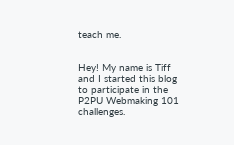teach me.


Hey! My name is Tiff and I started this blog to participate in the P2PU Webmaking 101 challenges.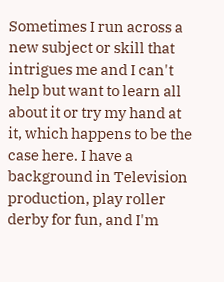Sometimes I run across a new subject or skill that intrigues me and I can't help but want to learn all about it or try my hand at it, which happens to be the case here. I have a background in Television production, play roller derby for fun, and I'm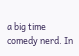a big time comedy nerd. In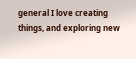general I love creating things, and exploring new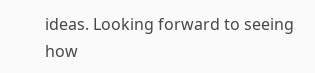ideas. Looking forward to seeing how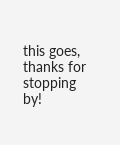this goes, thanks for stopping by!